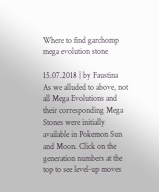Where to find garchomp mega evolution stone

15.07.2018 | by Faustina
As we alluded to above, not all Mega Evolutions and their corresponding Mega Stones were initially available in Pokemon Sun and Moon. Click on the generation numbers at the top to see level-up moves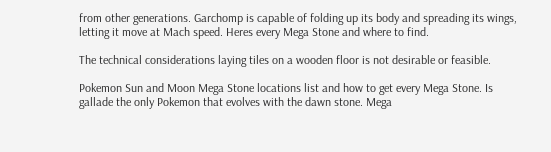from other generations. Garchomp is capable of folding up its body and spreading its wings, letting it move at Mach speed. Heres every Mega Stone and where to find.

The technical considerations laying tiles on a wooden floor is not desirable or feasible.

Pokemon Sun and Moon Mega Stone locations list and how to get every Mega Stone. Is gallade the only Pokemon that evolves with the dawn stone. Mega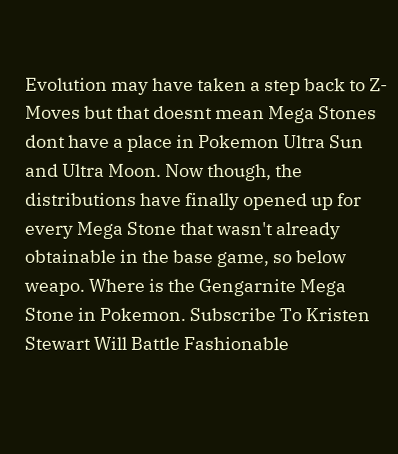Evolution may have taken a step back to Z-Moves but that doesnt mean Mega Stones dont have a place in Pokemon Ultra Sun and Ultra Moon. Now though, the distributions have finally opened up for every Mega Stone that wasn't already obtainable in the base game, so below weapo. Where is the Gengarnite Mega Stone in Pokemon. Subscribe To Kristen Stewart Will Battle Fashionable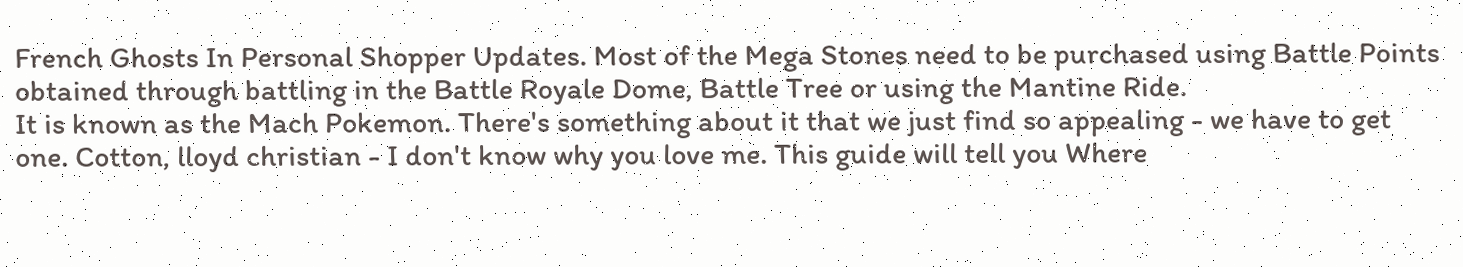French Ghosts In Personal Shopper Updates. Most of the Mega Stones need to be purchased using Battle Points obtained through battling in the Battle Royale Dome, Battle Tree or using the Mantine Ride.
It is known as the Mach Pokemon. There's something about it that we just find so appealing - we have to get one. Cotton, lloyd christian - I don't know why you love me. This guide will tell you Where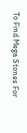To Find Mega Stones For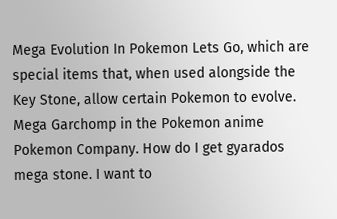Mega Evolution In Pokemon Lets Go, which are special items that, when used alongside the Key Stone, allow certain Pokemon to evolve. Mega Garchomp in the Pokemon anime Pokemon Company. How do I get gyarados mega stone. I want to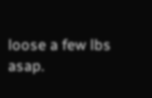loose a few lbs asap.